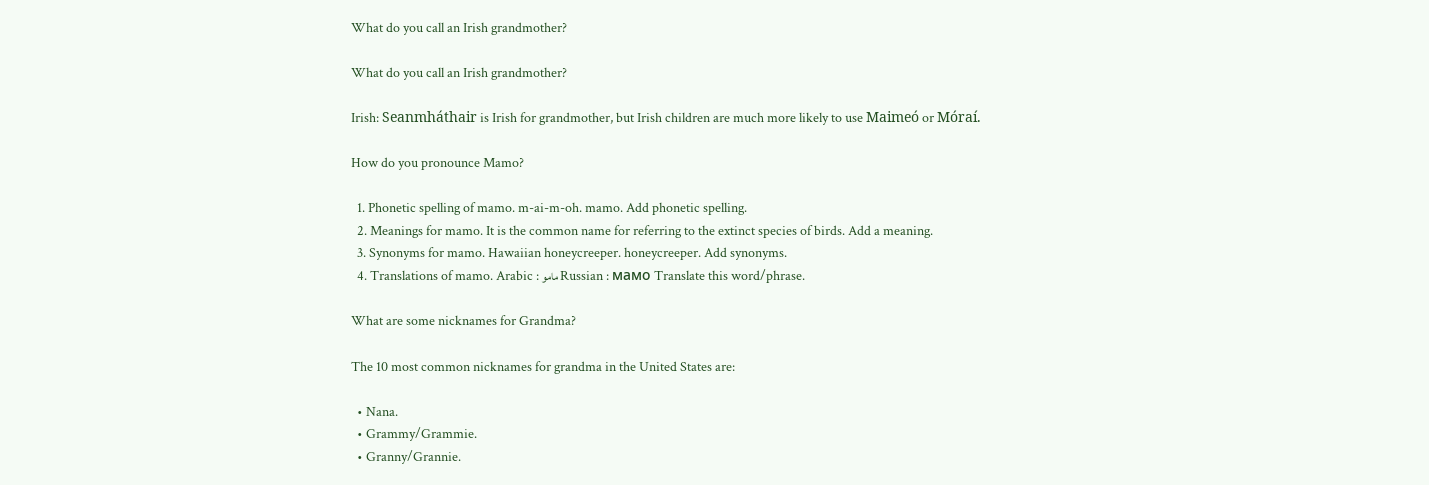What do you call an Irish grandmother?

What do you call an Irish grandmother?

Irish: Seanmháthair is Irish for grandmother, but Irish children are much more likely to use Maimeó or Móraí.

How do you pronounce Mamo?

  1. Phonetic spelling of mamo. m-ai-m-oh. mamo. Add phonetic spelling.
  2. Meanings for mamo. It is the common name for referring to the extinct species of birds. Add a meaning.
  3. Synonyms for mamo. Hawaiian honeycreeper. honeycreeper. Add synonyms.
  4. Translations of mamo. Arabic : مامو Russian : мамо Translate this word/phrase.

What are some nicknames for Grandma?

The 10 most common nicknames for grandma in the United States are:

  • Nana.
  • Grammy/Grammie.
  • Granny/Grannie.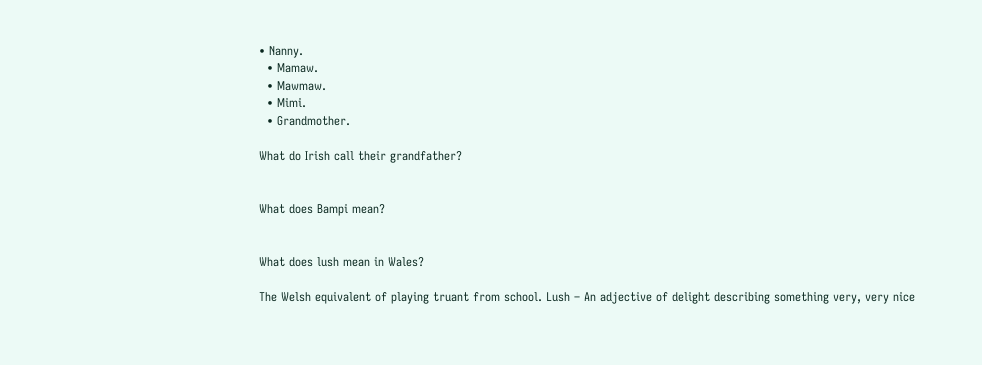• Nanny.
  • Mamaw.
  • Mawmaw.
  • Mimi.
  • Grandmother.

What do Irish call their grandfather?


What does Bampi mean?


What does lush mean in Wales?

The Welsh equivalent of playing truant from school. Lush – An adjective of delight describing something very, very nice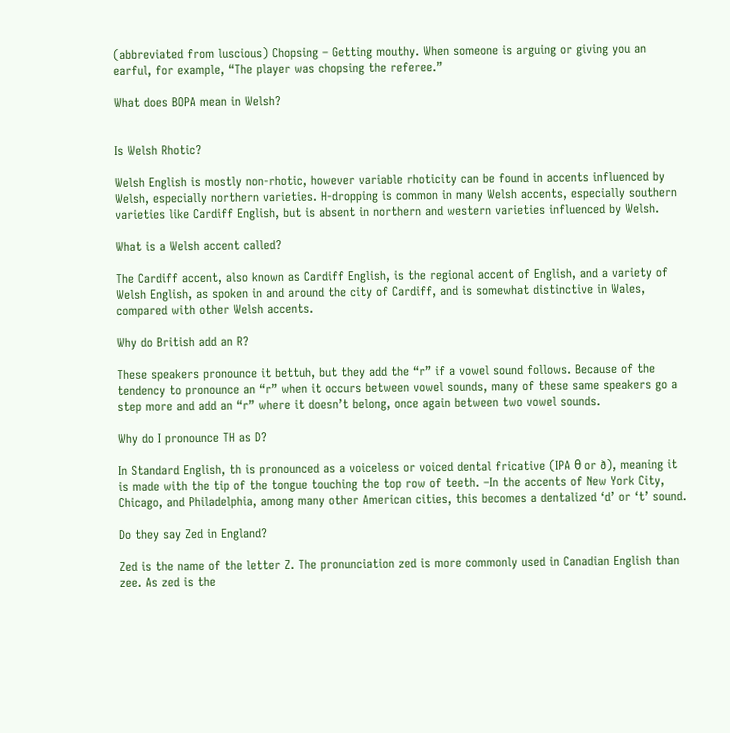(abbreviated from luscious) Chopsing – Getting mouthy. When someone is arguing or giving you an earful, for example, “The player was chopsing the referee.”

What does BOPA mean in Welsh?


Is Welsh Rhotic?

Welsh English is mostly non-rhotic, however variable rhoticity can be found in accents influenced by Welsh, especially northern varieties. H-dropping is common in many Welsh accents, especially southern varieties like Cardiff English, but is absent in northern and western varieties influenced by Welsh.

What is a Welsh accent called?

The Cardiff accent, also known as Cardiff English, is the regional accent of English, and a variety of Welsh English, as spoken in and around the city of Cardiff, and is somewhat distinctive in Wales, compared with other Welsh accents.

Why do British add an R?

These speakers pronounce it bettuh, but they add the “r” if a vowel sound follows. Because of the tendency to pronounce an “r” when it occurs between vowel sounds, many of these same speakers go a step more and add an “r” where it doesn’t belong, once again between two vowel sounds.

Why do I pronounce TH as D?

In Standard English, th is pronounced as a voiceless or voiced dental fricative (IPA θ or ð), meaning it is made with the tip of the tongue touching the top row of teeth. –In the accents of New York City, Chicago, and Philadelphia, among many other American cities, this becomes a dentalized ‘d’ or ‘t’ sound.

Do they say Zed in England?

Zed is the name of the letter Z. The pronunciation zed is more commonly used in Canadian English than zee. As zed is the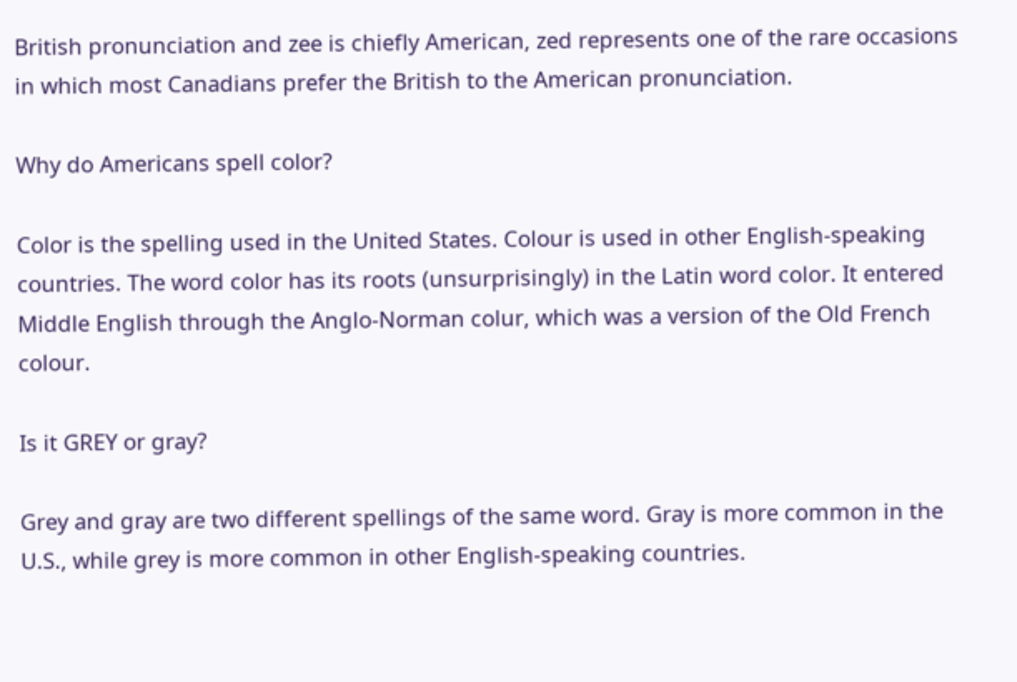British pronunciation and zee is chiefly American, zed represents one of the rare occasions in which most Canadians prefer the British to the American pronunciation.

Why do Americans spell color?

Color is the spelling used in the United States. Colour is used in other English-speaking countries. The word color has its roots (unsurprisingly) in the Latin word color. It entered Middle English through the Anglo-Norman colur, which was a version of the Old French colour.

Is it GREY or gray?

Grey and gray are two different spellings of the same word. Gray is more common in the U.S., while grey is more common in other English-speaking countries.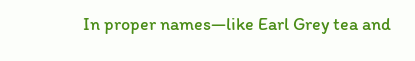In proper names—like Earl Grey tea and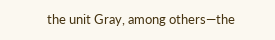the unit Gray, among others—the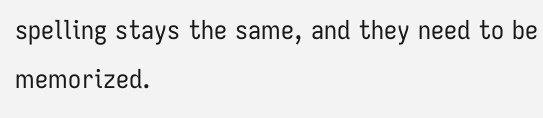spelling stays the same, and they need to be memorized.